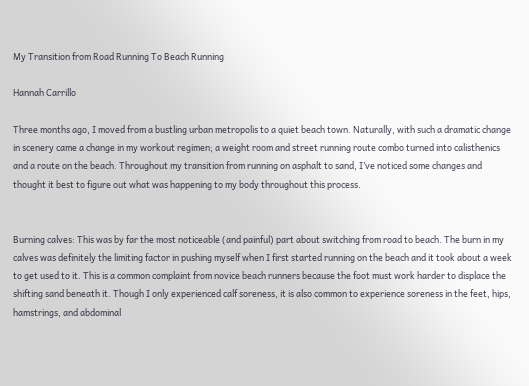My Transition from Road Running To Beach Running

Hannah Carrillo

Three months ago, I moved from a bustling urban metropolis to a quiet beach town. Naturally, with such a dramatic change in scenery came a change in my workout regimen; a weight room and street running route combo turned into calisthenics and a route on the beach. Throughout my transition from running on asphalt to sand, I’ve noticed some changes and thought it best to figure out what was happening to my body throughout this process.


Burning calves: This was by far the most noticeable (and painful) part about switching from road to beach. The burn in my calves was definitely the limiting factor in pushing myself when I first started running on the beach and it took about a week to get used to it. This is a common complaint from novice beach runners because the foot must work harder to displace the shifting sand beneath it. Though I only experienced calf soreness, it is also common to experience soreness in the feet, hips, hamstrings, and abdominal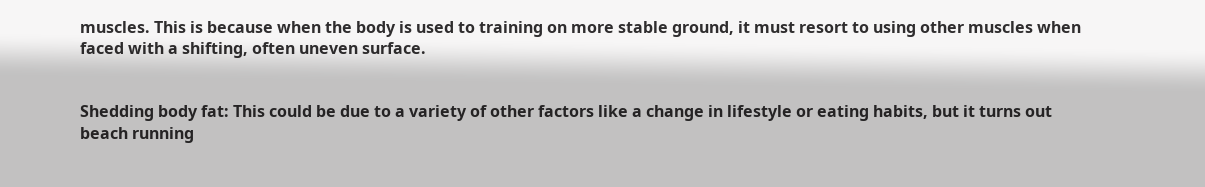muscles. This is because when the body is used to training on more stable ground, it must resort to using other muscles when faced with a shifting, often uneven surface.


Shedding body fat: This could be due to a variety of other factors like a change in lifestyle or eating habits, but it turns out beach running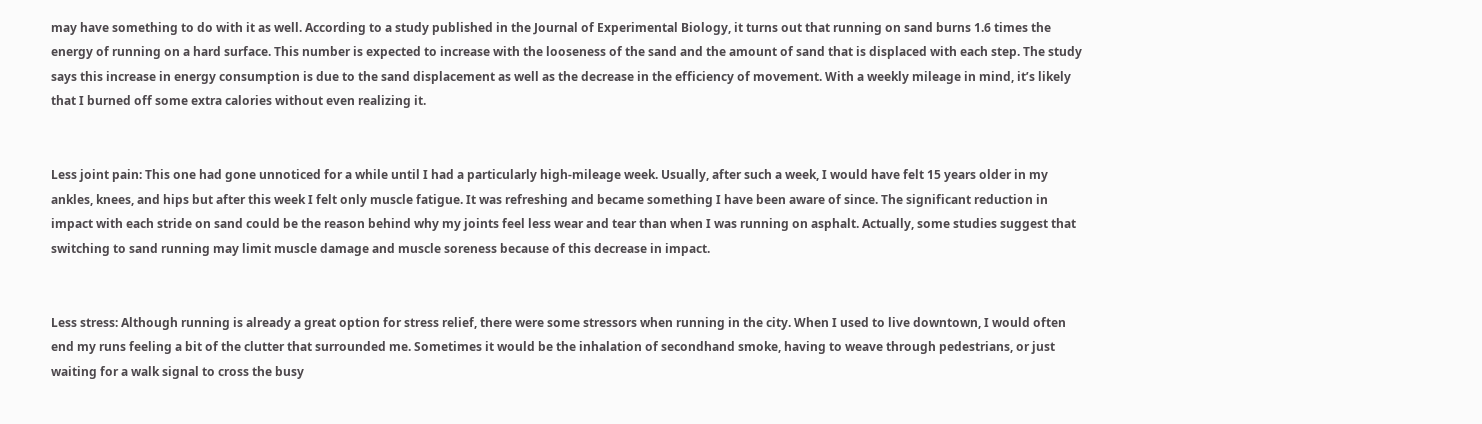may have something to do with it as well. According to a study published in the Journal of Experimental Biology, it turns out that running on sand burns 1.6 times the energy of running on a hard surface. This number is expected to increase with the looseness of the sand and the amount of sand that is displaced with each step. The study says this increase in energy consumption is due to the sand displacement as well as the decrease in the efficiency of movement. With a weekly mileage in mind, it’s likely that I burned off some extra calories without even realizing it.


Less joint pain: This one had gone unnoticed for a while until I had a particularly high-mileage week. Usually, after such a week, I would have felt 15 years older in my ankles, knees, and hips but after this week I felt only muscle fatigue. It was refreshing and became something I have been aware of since. The significant reduction in impact with each stride on sand could be the reason behind why my joints feel less wear and tear than when I was running on asphalt. Actually, some studies suggest that switching to sand running may limit muscle damage and muscle soreness because of this decrease in impact.


Less stress: Although running is already a great option for stress relief, there were some stressors when running in the city. When I used to live downtown, I would often end my runs feeling a bit of the clutter that surrounded me. Sometimes it would be the inhalation of secondhand smoke, having to weave through pedestrians, or just waiting for a walk signal to cross the busy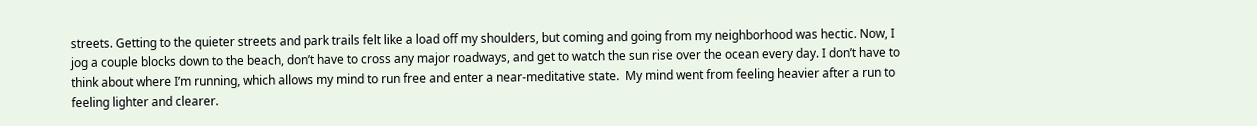streets. Getting to the quieter streets and park trails felt like a load off my shoulders, but coming and going from my neighborhood was hectic. Now, I jog a couple blocks down to the beach, don’t have to cross any major roadways, and get to watch the sun rise over the ocean every day. I don’t have to think about where I’m running, which allows my mind to run free and enter a near-meditative state.  My mind went from feeling heavier after a run to feeling lighter and clearer.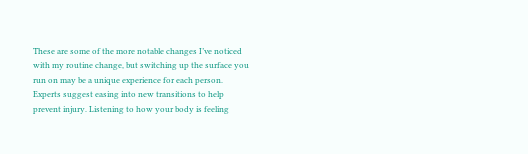These are some of the more notable changes I’ve noticed with my routine change, but switching up the surface you run on may be a unique experience for each person. Experts suggest easing into new transitions to help prevent injury. Listening to how your body is feeling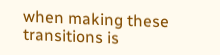when making these transitions is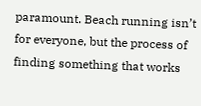paramount. Beach running isn’t for everyone, but the process of finding something that works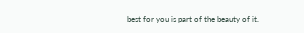best for you is part of the beauty of it.